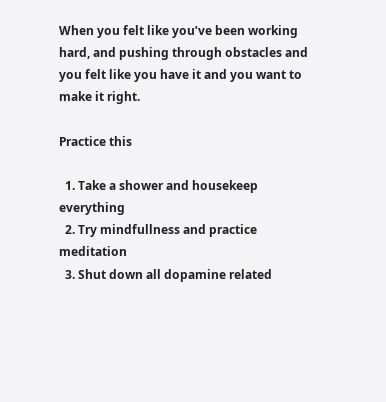When you felt like you’ve been working hard, and pushing through obstacles and you felt like you have it and you want to make it right.

Practice this

  1. Take a shower and housekeep everything
  2. Try mindfullness and practice meditation
  3. Shut down all dopamine related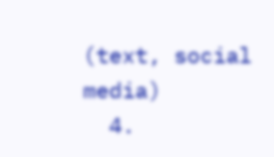(text, social media)
  4.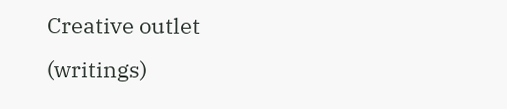Creative outlet (writings)